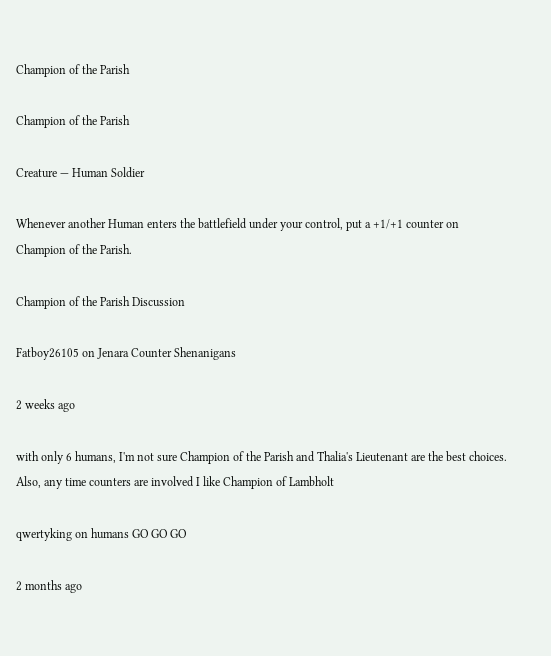Champion of the Parish

Champion of the Parish

Creature — Human Soldier

Whenever another Human enters the battlefield under your control, put a +1/+1 counter on Champion of the Parish.

Champion of the Parish Discussion

Fatboy26105 on Jenara Counter Shenanigans

2 weeks ago

with only 6 humans, I'm not sure Champion of the Parish and Thalia's Lieutenant are the best choices. Also, any time counters are involved I like Champion of Lambholt

qwertyking on humans GO GO GO

2 months ago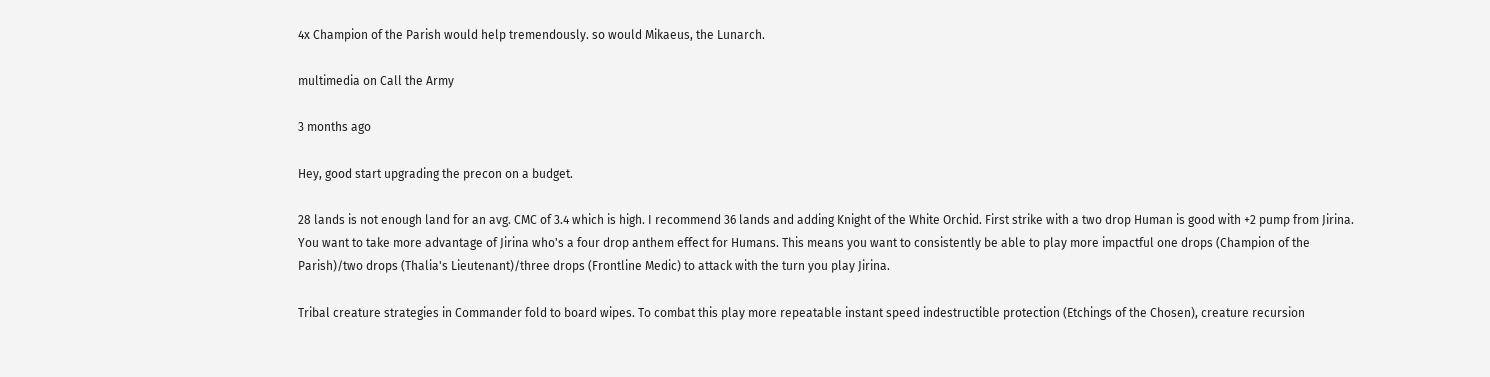4x Champion of the Parish would help tremendously. so would Mikaeus, the Lunarch.

multimedia on Call the Army

3 months ago

Hey, good start upgrading the precon on a budget.

28 lands is not enough land for an avg. CMC of 3.4 which is high. I recommend 36 lands and adding Knight of the White Orchid. First strike with a two drop Human is good with +2 pump from Jirina. You want to take more advantage of Jirina who's a four drop anthem effect for Humans. This means you want to consistently be able to play more impactful one drops (Champion of the Parish)/two drops (Thalia's Lieutenant)/three drops (Frontline Medic) to attack with the turn you play Jirina.

Tribal creature strategies in Commander fold to board wipes. To combat this play more repeatable instant speed indestructible protection (Etchings of the Chosen), creature recursion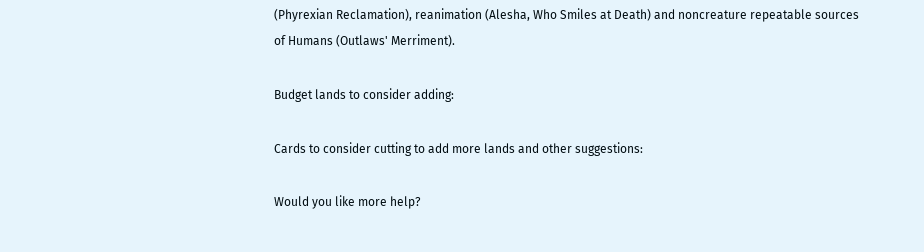(Phyrexian Reclamation), reanimation (Alesha, Who Smiles at Death) and noncreature repeatable sources of Humans (Outlaws' Merriment).

Budget lands to consider adding:

Cards to consider cutting to add more lands and other suggestions:

Would you like more help?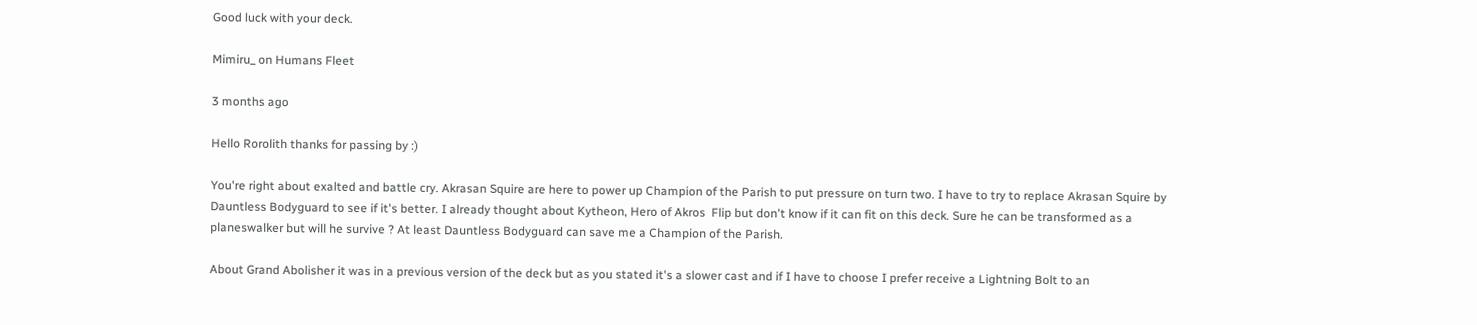Good luck with your deck.

Mimiru_ on Humans Fleet

3 months ago

Hello Rorolith thanks for passing by :)

You're right about exalted and battle cry. Akrasan Squire are here to power up Champion of the Parish to put pressure on turn two. I have to try to replace Akrasan Squire by Dauntless Bodyguard to see if it's better. I already thought about Kytheon, Hero of Akros  Flip but don't know if it can fit on this deck. Sure he can be transformed as a planeswalker but will he survive ? At least Dauntless Bodyguard can save me a Champion of the Parish.

About Grand Abolisher it was in a previous version of the deck but as you stated it's a slower cast and if I have to choose I prefer receive a Lightning Bolt to an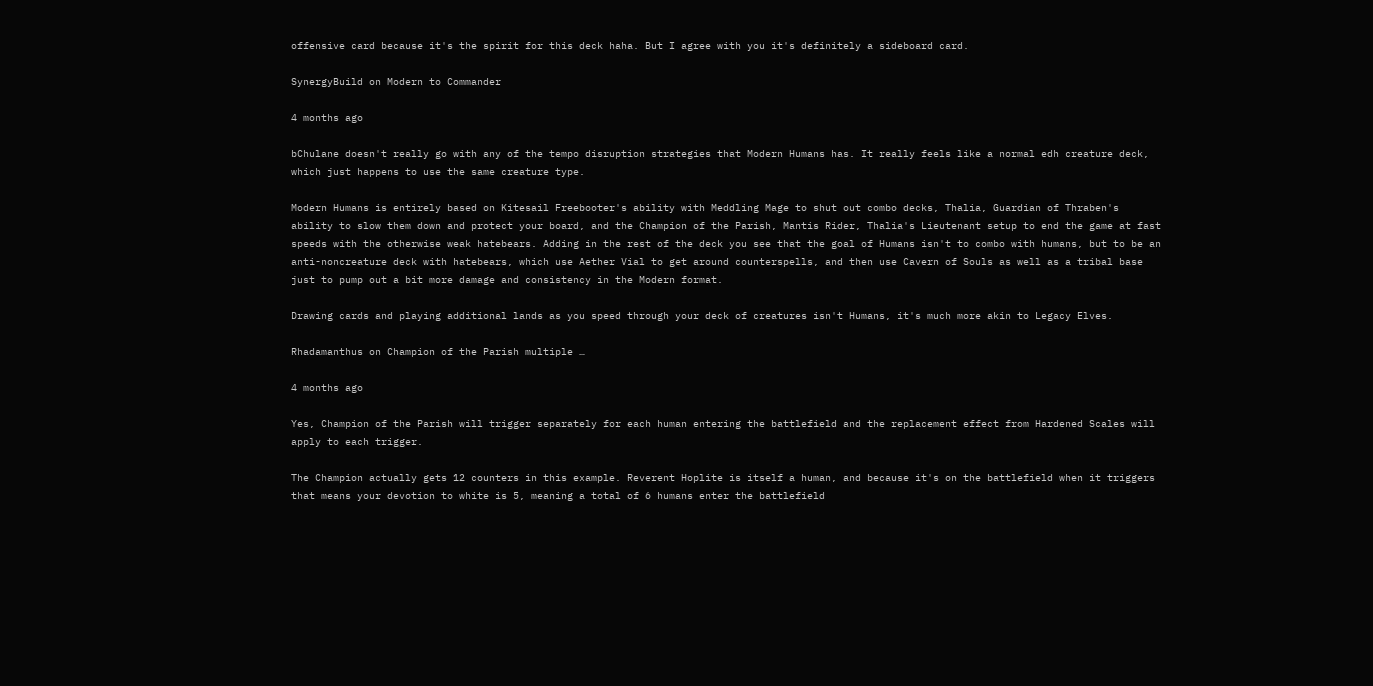offensive card because it's the spirit for this deck haha. But I agree with you it's definitely a sideboard card.

SynergyBuild on Modern to Commander

4 months ago

bChulane doesn't really go with any of the tempo disruption strategies that Modern Humans has. It really feels like a normal edh creature deck, which just happens to use the same creature type.

Modern Humans is entirely based on Kitesail Freebooter's ability with Meddling Mage to shut out combo decks, Thalia, Guardian of Thraben's ability to slow them down and protect your board, and the Champion of the Parish, Mantis Rider, Thalia's Lieutenant setup to end the game at fast speeds with the otherwise weak hatebears. Adding in the rest of the deck you see that the goal of Humans isn't to combo with humans, but to be an anti-noncreature deck with hatebears, which use Aether Vial to get around counterspells, and then use Cavern of Souls as well as a tribal base just to pump out a bit more damage and consistency in the Modern format.

Drawing cards and playing additional lands as you speed through your deck of creatures isn't Humans, it's much more akin to Legacy Elves.

Rhadamanthus on Champion of the Parish multiple …

4 months ago

Yes, Champion of the Parish will trigger separately for each human entering the battlefield and the replacement effect from Hardened Scales will apply to each trigger.

The Champion actually gets 12 counters in this example. Reverent Hoplite is itself a human, and because it's on the battlefield when it triggers that means your devotion to white is 5, meaning a total of 6 humans enter the battlefield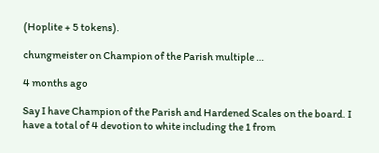(Hoplite + 5 tokens).

chungmeister on Champion of the Parish multiple …

4 months ago

Say I have Champion of the Parish and Hardened Scales on the board. I have a total of 4 devotion to white including the 1 from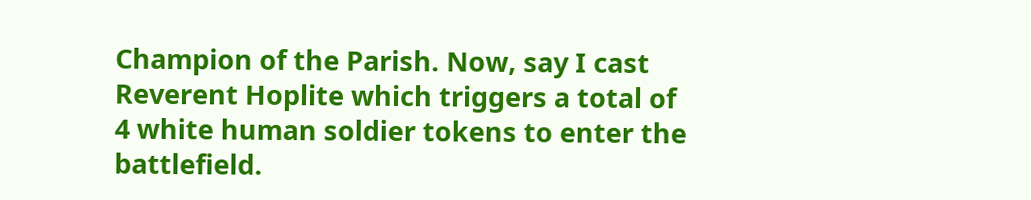Champion of the Parish. Now, say I cast Reverent Hoplite which triggers a total of 4 white human soldier tokens to enter the battlefield.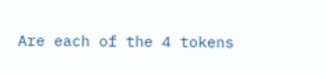Are each of the 4 tokens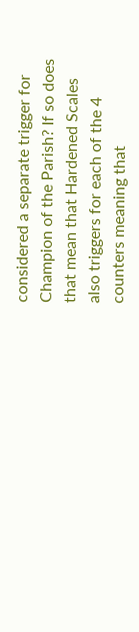considered a separate trigger for Champion of the Parish? If so does that mean that Hardened Scales also triggers for each of the 4 counters meaning that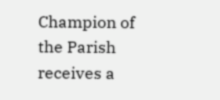Champion of the Parish receives a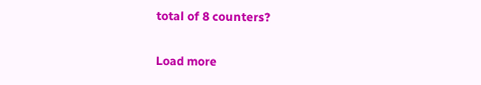total of 8 counters?

Load more